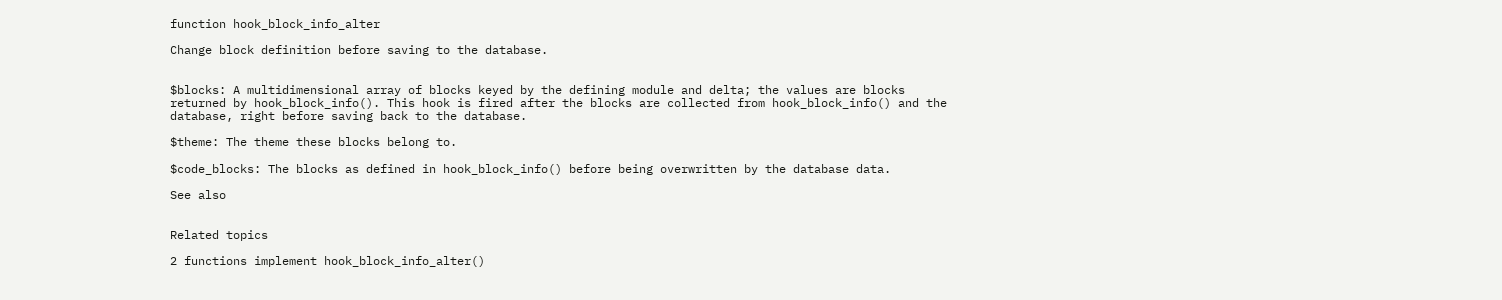function hook_block_info_alter

Change block definition before saving to the database.


$blocks: A multidimensional array of blocks keyed by the defining module and delta; the values are blocks returned by hook_block_info(). This hook is fired after the blocks are collected from hook_block_info() and the database, right before saving back to the database.

$theme: The theme these blocks belong to.

$code_blocks: The blocks as defined in hook_block_info() before being overwritten by the database data.

See also


Related topics

2 functions implement hook_block_info_alter()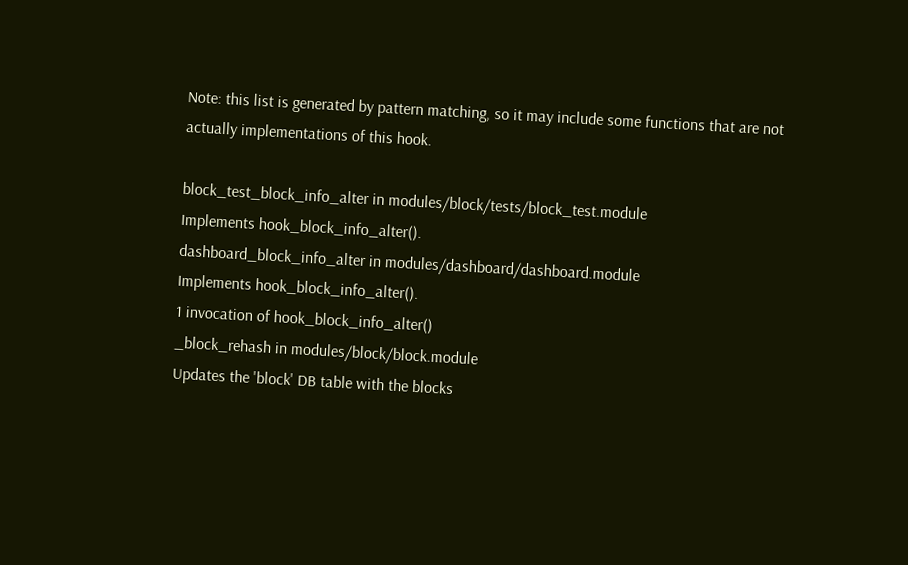Note: this list is generated by pattern matching, so it may include some functions that are not actually implementations of this hook.

block_test_block_info_alter in modules/block/tests/block_test.module
Implements hook_block_info_alter().
dashboard_block_info_alter in modules/dashboard/dashboard.module
Implements hook_block_info_alter().
1 invocation of hook_block_info_alter()
_block_rehash in modules/block/block.module
Updates the 'block' DB table with the blocks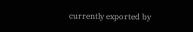currently exported by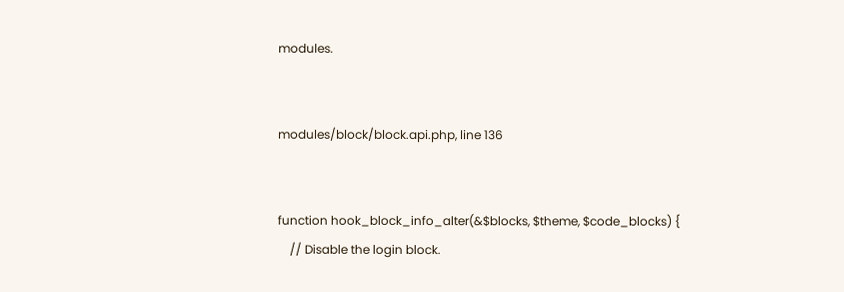modules.


modules/block/block.api.php, line 136


function hook_block_info_alter(&$blocks, $theme, $code_blocks) {
    // Disable the login block.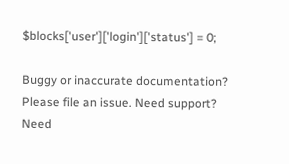$blocks['user']['login']['status'] = 0;

Buggy or inaccurate documentation? Please file an issue. Need support? Need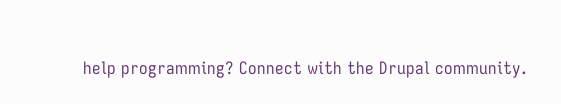help programming? Connect with the Drupal community.